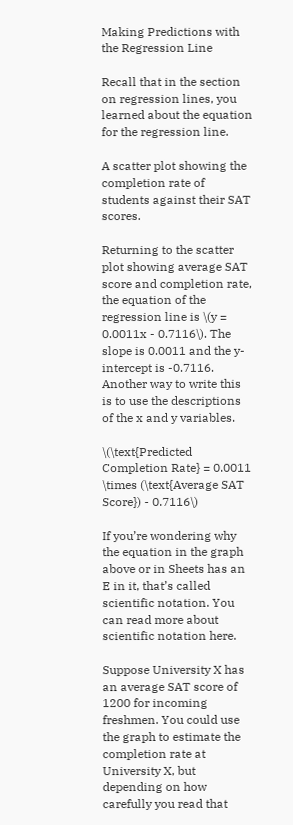Making Predictions with the Regression Line

Recall that in the section on regression lines, you learned about the equation for the regression line.

A scatter plot showing the completion rate of students against their SAT scores.

Returning to the scatter plot showing average SAT score and completion rate, the equation of the regression line is \(y = 0.0011x - 0.7116\). The slope is 0.0011 and the y-intercept is -0.7116. Another way to write this is to use the descriptions of the x and y variables.

\(\text{Predicted Completion Rate} = 0.0011 \times (\text{Average SAT Score}) - 0.7116\)

If you’re wondering why the equation in the graph above or in Sheets has an E in it, that’s called scientific notation. You can read more about scientific notation here.

Suppose University X has an average SAT score of 1200 for incoming freshmen. You could use the graph to estimate the completion rate at University X, but depending on how carefully you read that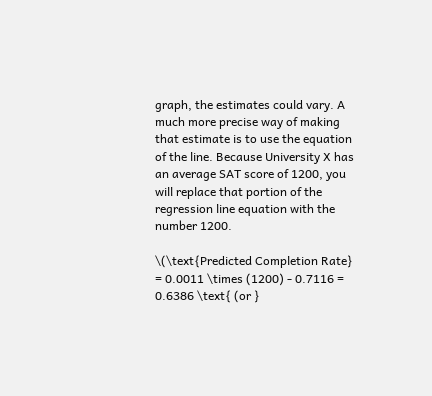graph, the estimates could vary. A much more precise way of making that estimate is to use the equation of the line. Because University X has an average SAT score of 1200, you will replace that portion of the regression line equation with the number 1200.

\(\text{Predicted Completion Rate} = 0.0011 \times (1200) - 0.7116 = 0.6386 \text{ (or }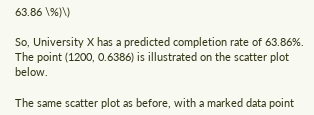63.86 \%)\)

So, University X has a predicted completion rate of 63.86%. The point (1200, 0.6386) is illustrated on the scatter plot below.

The same scatter plot as before, with a marked data point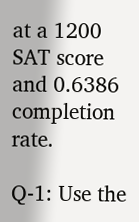at a 1200 SAT score and 0.6386 completion rate.

Q-1: Use the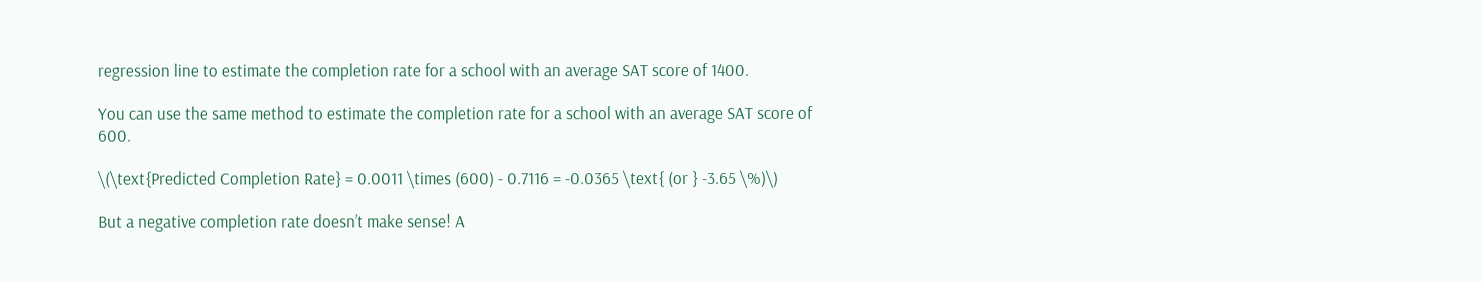regression line to estimate the completion rate for a school with an average SAT score of 1400.

You can use the same method to estimate the completion rate for a school with an average SAT score of 600.

\(\text{Predicted Completion Rate} = 0.0011 \times (600) - 0.7116 = -0.0365 \text{ (or } -3.65 \%)\)

But a negative completion rate doesn’t make sense! A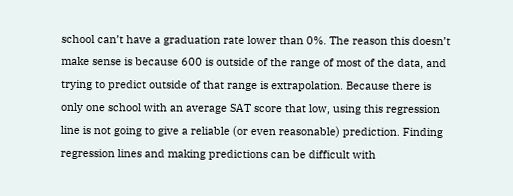school can’t have a graduation rate lower than 0%. The reason this doesn’t make sense is because 600 is outside of the range of most of the data, and trying to predict outside of that range is extrapolation. Because there is only one school with an average SAT score that low, using this regression line is not going to give a reliable (or even reasonable) prediction. Finding regression lines and making predictions can be difficult with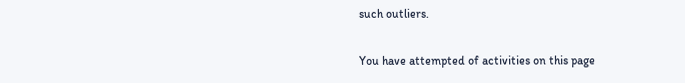such outliers.

You have attempted of activities on this page